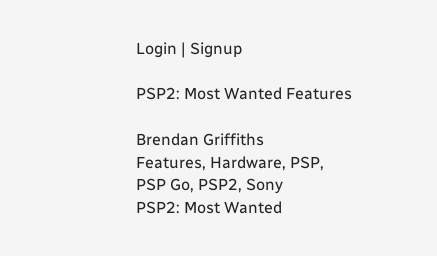Login | Signup

PSP2: Most Wanted Features

Brendan Griffiths
Features, Hardware, PSP, PSP Go, PSP2, Sony
PSP2: Most Wanted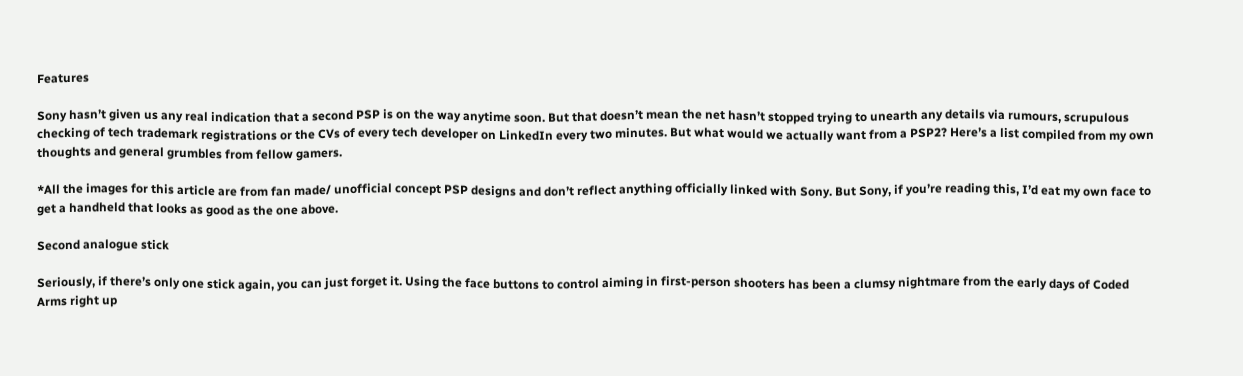Features

Sony hasn’t given us any real indication that a second PSP is on the way anytime soon. But that doesn’t mean the net hasn’t stopped trying to unearth any details via rumours, scrupulous checking of tech trademark registrations or the CVs of every tech developer on LinkedIn every two minutes. But what would we actually want from a PSP2? Here’s a list compiled from my own thoughts and general grumbles from fellow gamers.

*All the images for this article are from fan made/ unofficial concept PSP designs and don’t reflect anything officially linked with Sony. But Sony, if you’re reading this, I’d eat my own face to get a handheld that looks as good as the one above.

Second analogue stick

Seriously, if there’s only one stick again, you can just forget it. Using the face buttons to control aiming in first-person shooters has been a clumsy nightmare from the early days of Coded Arms right up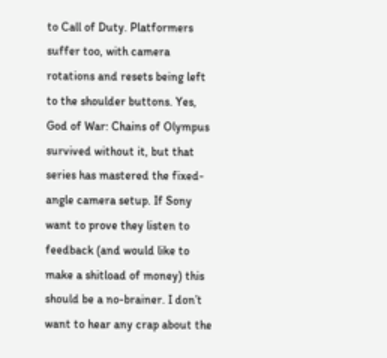to Call of Duty. Platformers suffer too, with camera rotations and resets being left to the shoulder buttons. Yes, God of War: Chains of Olympus survived without it, but that series has mastered the fixed-angle camera setup. If Sony want to prove they listen to feedback (and would like to make a shitload of money) this should be a no-brainer. I don’t want to hear any crap about the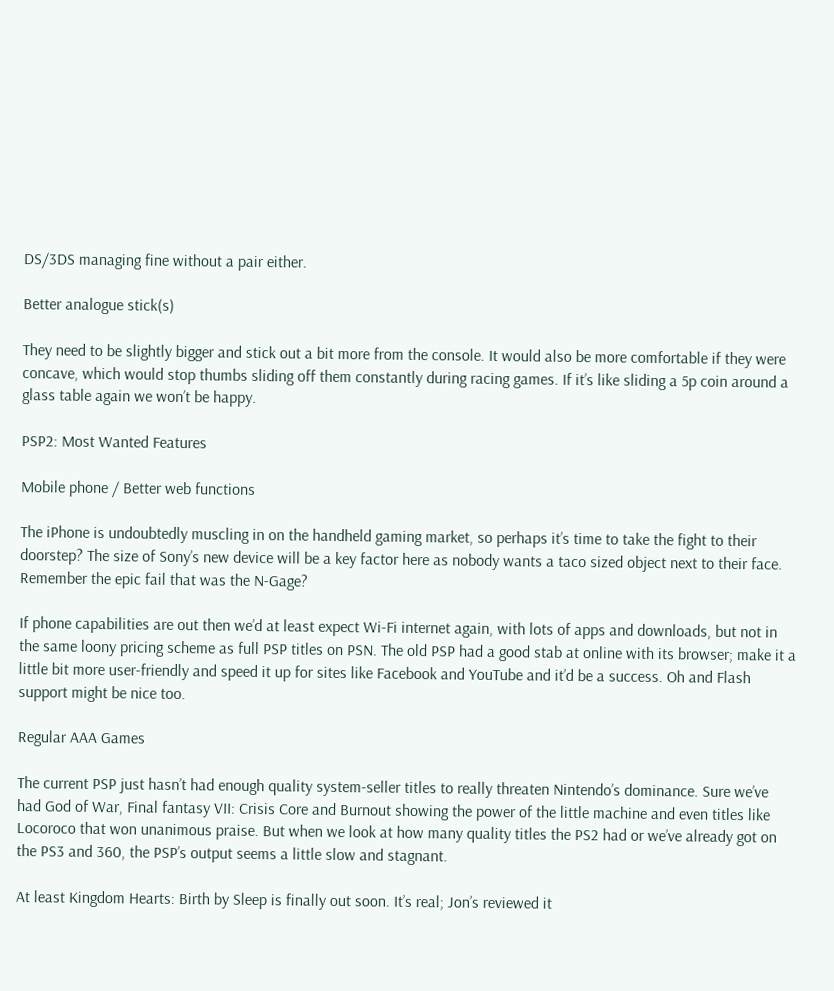DS/3DS managing fine without a pair either.

Better analogue stick(s)

They need to be slightly bigger and stick out a bit more from the console. It would also be more comfortable if they were concave, which would stop thumbs sliding off them constantly during racing games. If it’s like sliding a 5p coin around a glass table again we won’t be happy.

PSP2: Most Wanted Features

Mobile phone / Better web functions

The iPhone is undoubtedly muscling in on the handheld gaming market, so perhaps it’s time to take the fight to their doorstep? The size of Sony’s new device will be a key factor here as nobody wants a taco sized object next to their face. Remember the epic fail that was the N-Gage?

If phone capabilities are out then we’d at least expect Wi-Fi internet again, with lots of apps and downloads, but not in the same loony pricing scheme as full PSP titles on PSN. The old PSP had a good stab at online with its browser; make it a little bit more user-friendly and speed it up for sites like Facebook and YouTube and it’d be a success. Oh and Flash support might be nice too.

Regular AAA Games

The current PSP just hasn’t had enough quality system-seller titles to really threaten Nintendo’s dominance. Sure we’ve had God of War, Final fantasy VII: Crisis Core and Burnout showing the power of the little machine and even titles like Locoroco that won unanimous praise. But when we look at how many quality titles the PS2 had or we’ve already got on the PS3 and 360, the PSP’s output seems a little slow and stagnant.

At least Kingdom Hearts: Birth by Sleep is finally out soon. It’s real; Jon’s reviewed it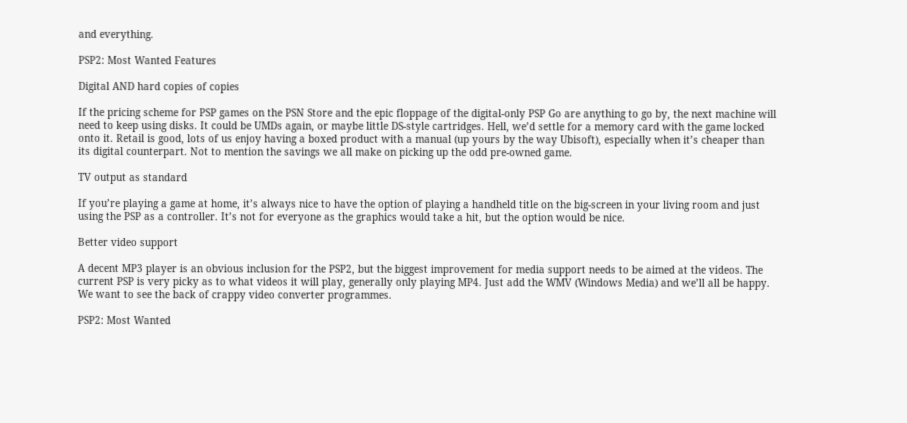and everything.

PSP2: Most Wanted Features

Digital AND hard copies of copies

If the pricing scheme for PSP games on the PSN Store and the epic floppage of the digital-only PSP Go are anything to go by, the next machine will need to keep using disks. It could be UMDs again, or maybe little DS-style cartridges. Hell, we’d settle for a memory card with the game locked onto it. Retail is good, lots of us enjoy having a boxed product with a manual (up yours by the way Ubisoft), especially when it’s cheaper than its digital counterpart. Not to mention the savings we all make on picking up the odd pre-owned game.

TV output as standard

If you’re playing a game at home, it’s always nice to have the option of playing a handheld title on the big-screen in your living room and just using the PSP as a controller. It’s not for everyone as the graphics would take a hit, but the option would be nice.

Better video support

A decent MP3 player is an obvious inclusion for the PSP2, but the biggest improvement for media support needs to be aimed at the videos. The current PSP is very picky as to what videos it will play, generally only playing MP4. Just add the WMV (Windows Media) and we’ll all be happy. We want to see the back of crappy video converter programmes.

PSP2: Most Wanted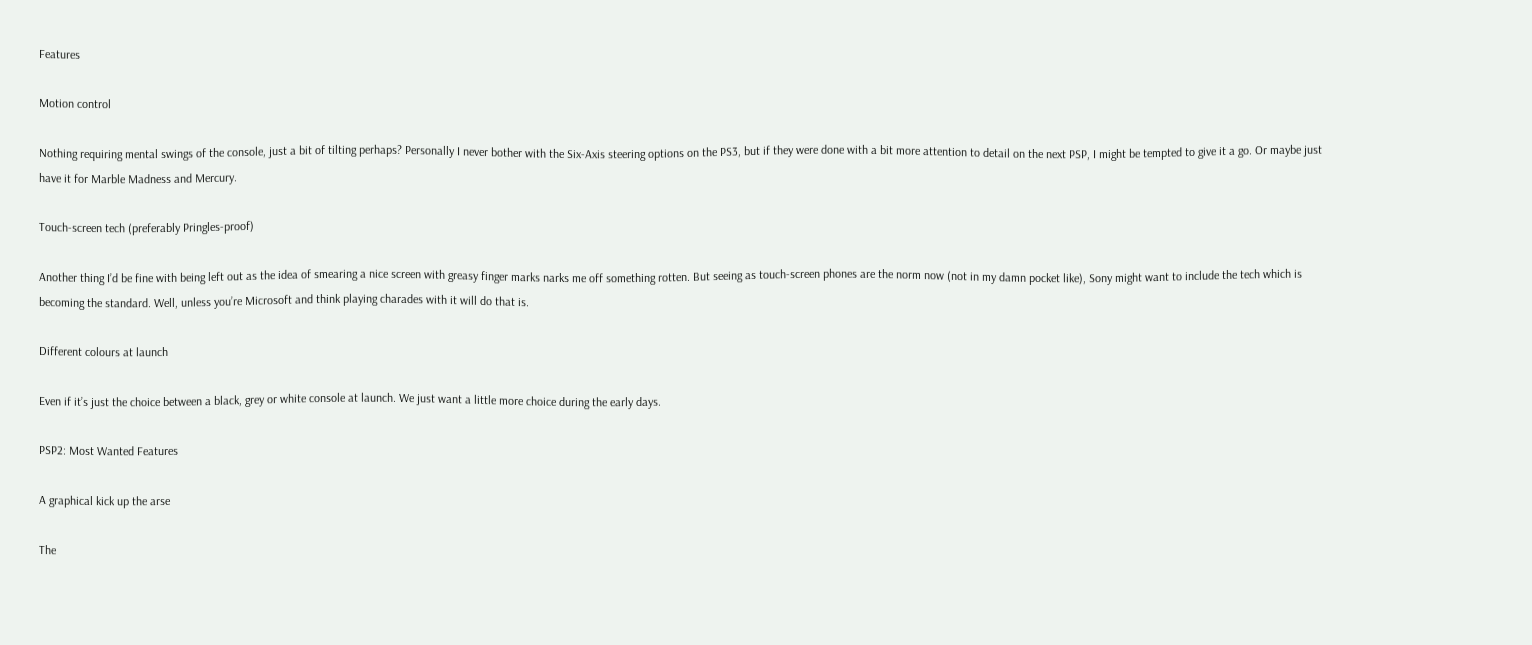Features

Motion control

Nothing requiring mental swings of the console, just a bit of tilting perhaps? Personally I never bother with the Six-Axis steering options on the PS3, but if they were done with a bit more attention to detail on the next PSP, I might be tempted to give it a go. Or maybe just have it for Marble Madness and Mercury.

Touch-screen tech (preferably Pringles-proof)

Another thing I’d be fine with being left out as the idea of smearing a nice screen with greasy finger marks narks me off something rotten. But seeing as touch-screen phones are the norm now (not in my damn pocket like), Sony might want to include the tech which is becoming the standard. Well, unless you’re Microsoft and think playing charades with it will do that is.

Different colours at launch

Even if it’s just the choice between a black, grey or white console at launch. We just want a little more choice during the early days.

PSP2: Most Wanted Features

A graphical kick up the arse

The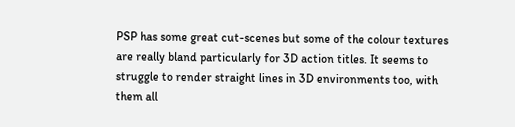PSP has some great cut-scenes but some of the colour textures are really bland particularly for 3D action titles. It seems to struggle to render straight lines in 3D environments too, with them all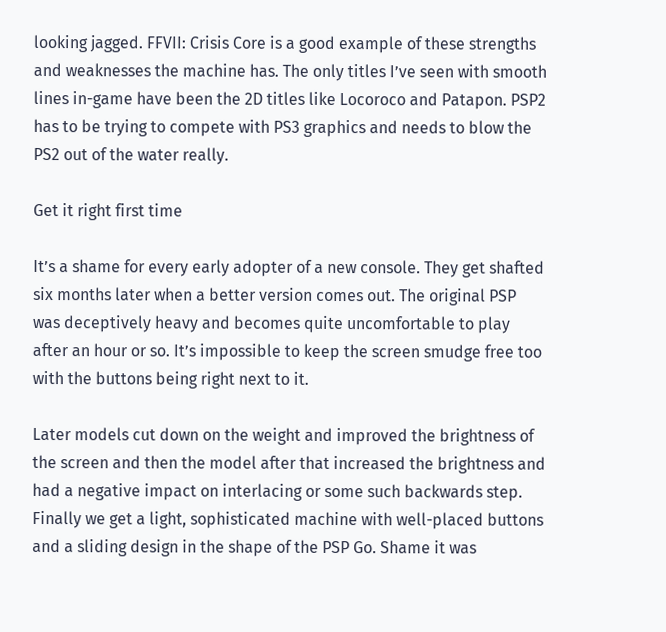looking jagged. FFVII: Crisis Core is a good example of these strengths and weaknesses the machine has. The only titles I’ve seen with smooth lines in-game have been the 2D titles like Locoroco and Patapon. PSP2 has to be trying to compete with PS3 graphics and needs to blow the PS2 out of the water really.

Get it right first time

It’s a shame for every early adopter of a new console. They get shafted six months later when a better version comes out. The original PSP was deceptively heavy and becomes quite uncomfortable to play after an hour or so. It’s impossible to keep the screen smudge free too with the buttons being right next to it.

Later models cut down on the weight and improved the brightness of the screen and then the model after that increased the brightness and had a negative impact on interlacing or some such backwards step. Finally we get a light, sophisticated machine with well-placed buttons and a sliding design in the shape of the PSP Go. Shame it was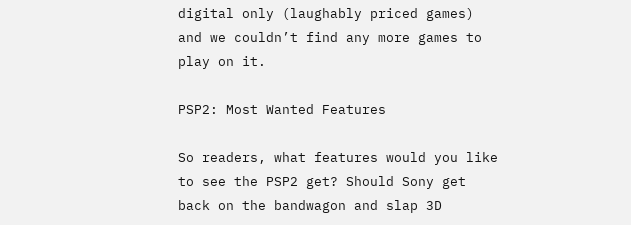digital only (laughably priced games) and we couldn’t find any more games to play on it.

PSP2: Most Wanted Features

So readers, what features would you like to see the PSP2 get? Should Sony get back on the bandwagon and slap 3D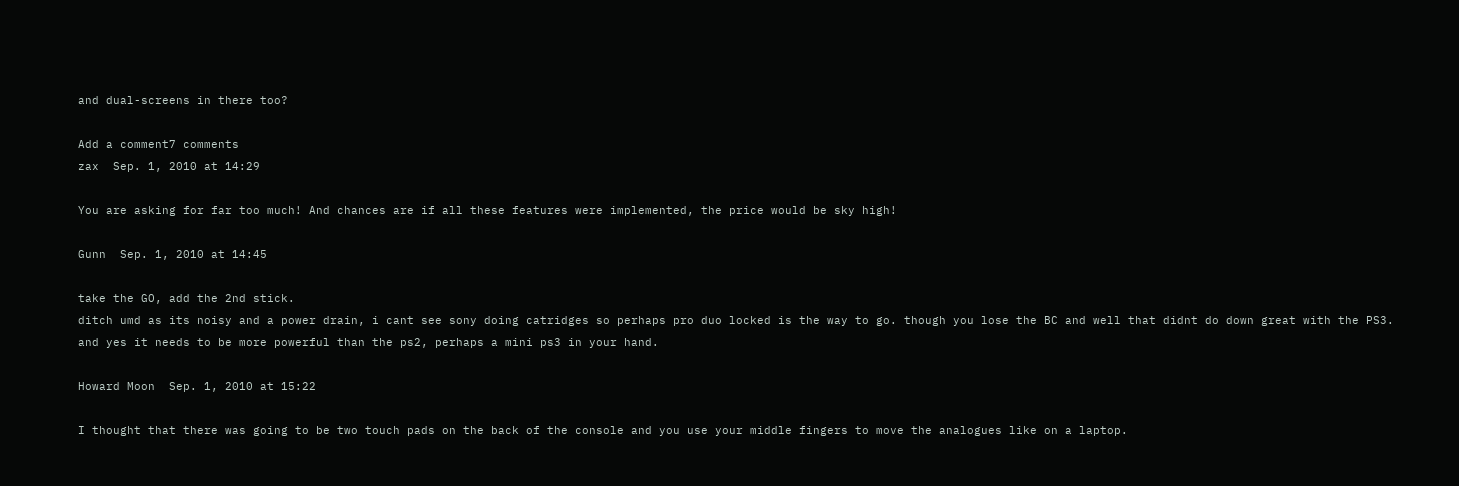and dual-screens in there too?

Add a comment7 comments
zax  Sep. 1, 2010 at 14:29

You are asking for far too much! And chances are if all these features were implemented, the price would be sky high!

Gunn  Sep. 1, 2010 at 14:45

take the GO, add the 2nd stick.
ditch umd as its noisy and a power drain, i cant see sony doing catridges so perhaps pro duo locked is the way to go. though you lose the BC and well that didnt do down great with the PS3.
and yes it needs to be more powerful than the ps2, perhaps a mini ps3 in your hand.

Howard Moon  Sep. 1, 2010 at 15:22

I thought that there was going to be two touch pads on the back of the console and you use your middle fingers to move the analogues like on a laptop.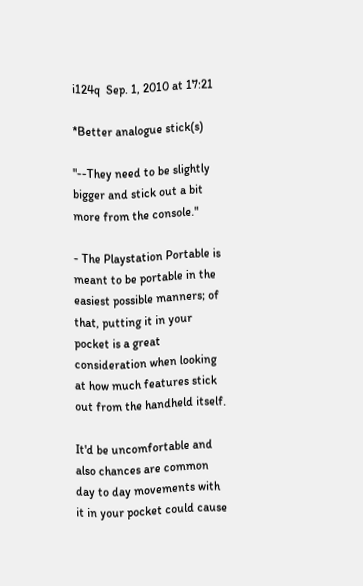i124q  Sep. 1, 2010 at 17:21

*Better analogue stick(s)

"--They need to be slightly bigger and stick out a bit more from the console."

- The Playstation Portable is meant to be portable in the easiest possible manners; of that, putting it in your pocket is a great consideration when looking at how much features stick out from the handheld itself.

It'd be uncomfortable and also chances are common day to day movements with it in your pocket could cause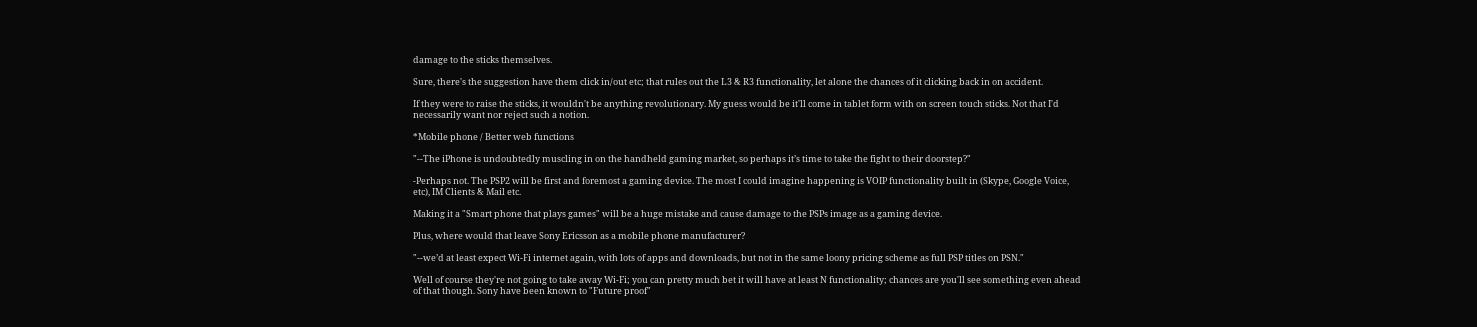damage to the sticks themselves.

Sure, there's the suggestion have them click in/out etc; that rules out the L3 & R3 functionality, let alone the chances of it clicking back in on accident.

If they were to raise the sticks, it wouldn't be anything revolutionary. My guess would be it'll come in tablet form with on screen touch sticks. Not that I'd necessarily want nor reject such a notion.

*Mobile phone / Better web functions

"--The iPhone is undoubtedly muscling in on the handheld gaming market, so perhaps it’s time to take the fight to their doorstep?"

-Perhaps not. The PSP2 will be first and foremost a gaming device. The most I could imagine happening is VOIP functionality built in (Skype, Google Voice, etc), IM Clients & Mail etc.

Making it a "Smart phone that plays games" will be a huge mistake and cause damage to the PSPs image as a gaming device.

Plus, where would that leave Sony Ericsson as a mobile phone manufacturer?

"--we’d at least expect Wi-Fi internet again, with lots of apps and downloads, but not in the same loony pricing scheme as full PSP titles on PSN."

Well of course they're not going to take away Wi-Fi; you can pretty much bet it will have at least N functionality; chances are you'll see something even ahead of that though. Sony have been known to "Future proof"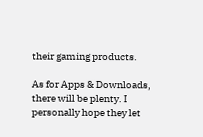their gaming products.

As for Apps & Downloads, there will be plenty. I personally hope they let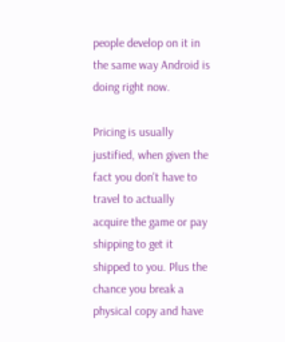people develop on it in the same way Android is doing right now.

Pricing is usually justified, when given the fact you don't have to travel to actually acquire the game or pay shipping to get it shipped to you. Plus the chance you break a physical copy and have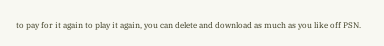to pay for it again to play it again, you can delete and download as much as you like off PSN.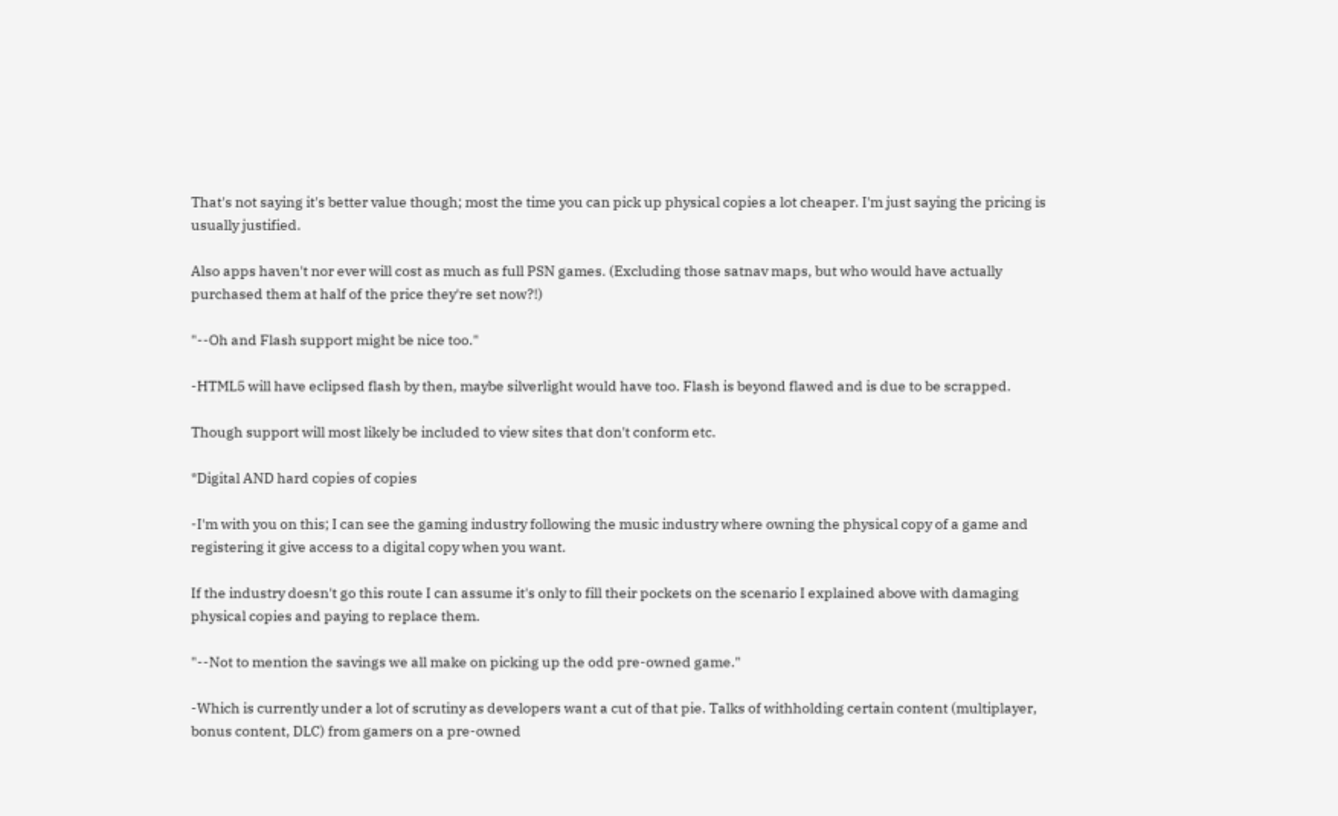That's not saying it's better value though; most the time you can pick up physical copies a lot cheaper. I'm just saying the pricing is usually justified.

Also apps haven't nor ever will cost as much as full PSN games. (Excluding those satnav maps, but who would have actually purchased them at half of the price they're set now?!)

"--Oh and Flash support might be nice too."

-HTML5 will have eclipsed flash by then, maybe silverlight would have too. Flash is beyond flawed and is due to be scrapped.

Though support will most likely be included to view sites that don't conform etc.

*Digital AND hard copies of copies

-I'm with you on this; I can see the gaming industry following the music industry where owning the physical copy of a game and registering it give access to a digital copy when you want.

If the industry doesn't go this route I can assume it's only to fill their pockets on the scenario I explained above with damaging physical copies and paying to replace them.

"--Not to mention the savings we all make on picking up the odd pre-owned game."

-Which is currently under a lot of scrutiny as developers want a cut of that pie. Talks of withholding certain content (multiplayer, bonus content, DLC) from gamers on a pre-owned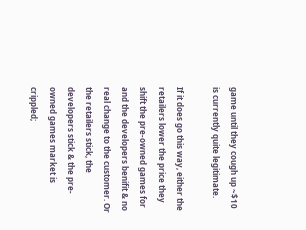game until they cough up ~$10 is currently quite legitimate.

If it does go this way, either the retailers lower the price they shift the pre-owned games for and the developers benifit & no real change to the customer. Or the retailers stick, the developers stick & the pre-owned games market is crippled;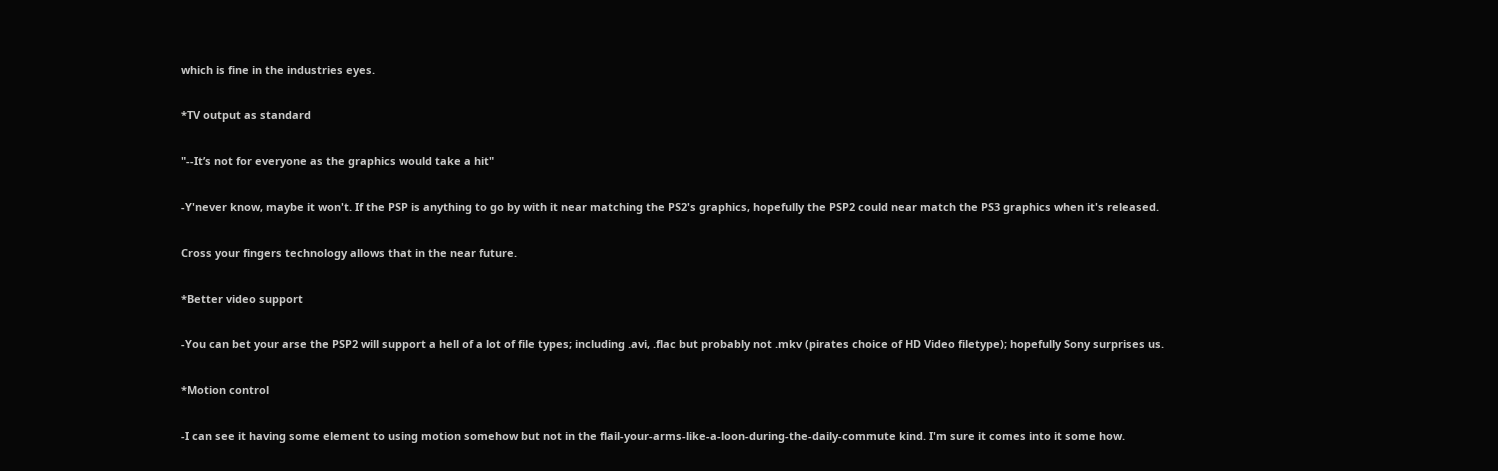which is fine in the industries eyes.

*TV output as standard

"--It’s not for everyone as the graphics would take a hit"

-Y'never know, maybe it won't. If the PSP is anything to go by with it near matching the PS2's graphics, hopefully the PSP2 could near match the PS3 graphics when it's released.

Cross your fingers technology allows that in the near future.

*Better video support

-You can bet your arse the PSP2 will support a hell of a lot of file types; including .avi, .flac but probably not .mkv (pirates choice of HD Video filetype); hopefully Sony surprises us.

*Motion control

-I can see it having some element to using motion somehow but not in the flail-your-arms-like-a-loon-during-the-daily-commute kind. I'm sure it comes into it some how.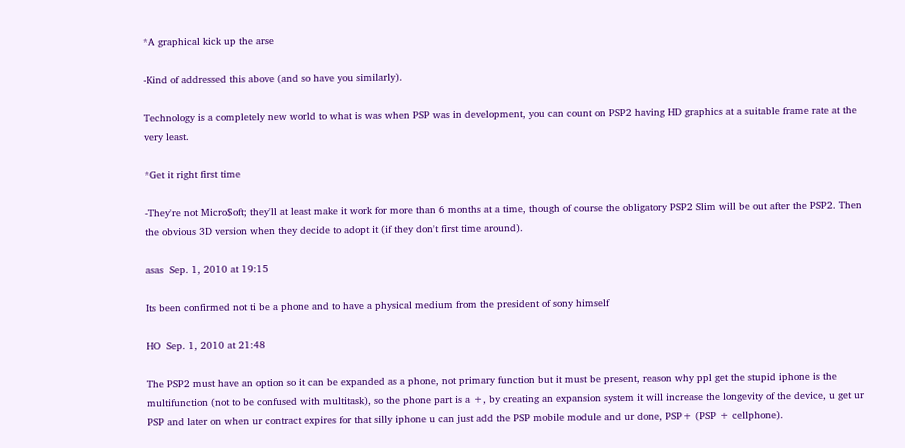*A graphical kick up the arse

-Kind of addressed this above (and so have you similarly).

Technology is a completely new world to what is was when PSP was in development, you can count on PSP2 having HD graphics at a suitable frame rate at the very least.

*Get it right first time

-They're not Micro$oft; they'll at least make it work for more than 6 months at a time, though of course the obligatory PSP2 Slim will be out after the PSP2. Then the obvious 3D version when they decide to adopt it (if they don't first time around).

asas  Sep. 1, 2010 at 19:15

Its been confirmed not ti be a phone and to have a physical medium from the president of sony himself

HO  Sep. 1, 2010 at 21:48

The PSP2 must have an option so it can be expanded as a phone, not primary function but it must be present, reason why ppl get the stupid iphone is the multifunction (not to be confused with multitask), so the phone part is a +, by creating an expansion system it will increase the longevity of the device, u get ur PSP and later on when ur contract expires for that silly iphone u can just add the PSP mobile module and ur done, PSP+ (PSP + cellphone).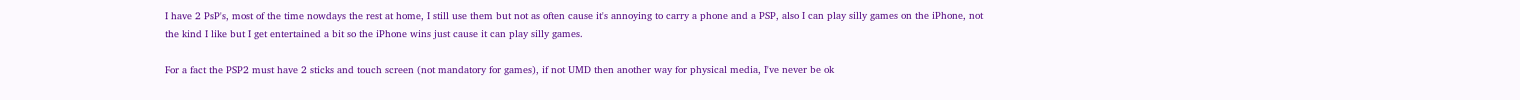I have 2 PsP's, most of the time nowdays the rest at home, I still use them but not as often cause it's annoying to carry a phone and a PSP, also I can play silly games on the iPhone, not the kind I like but I get entertained a bit so the iPhone wins just cause it can play silly games.

For a fact the PSP2 must have 2 sticks and touch screen (not mandatory for games), if not UMD then another way for physical media, I've never be ok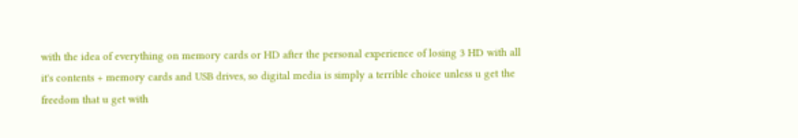with the idea of everything on memory cards or HD after the personal experience of losing 3 HD with all it's contents + memory cards and USB drives, so digital media is simply a terrible choice unless u get the freedom that u get with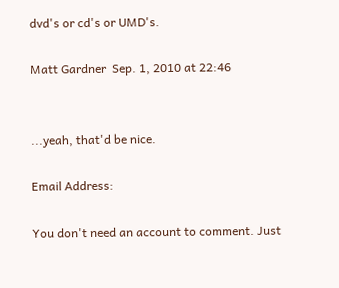dvd's or cd's or UMD's.

Matt Gardner  Sep. 1, 2010 at 22:46


...yeah, that'd be nice.

Email Address:

You don't need an account to comment. Just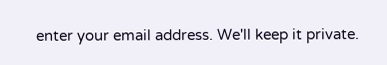enter your email address. We'll keep it private.